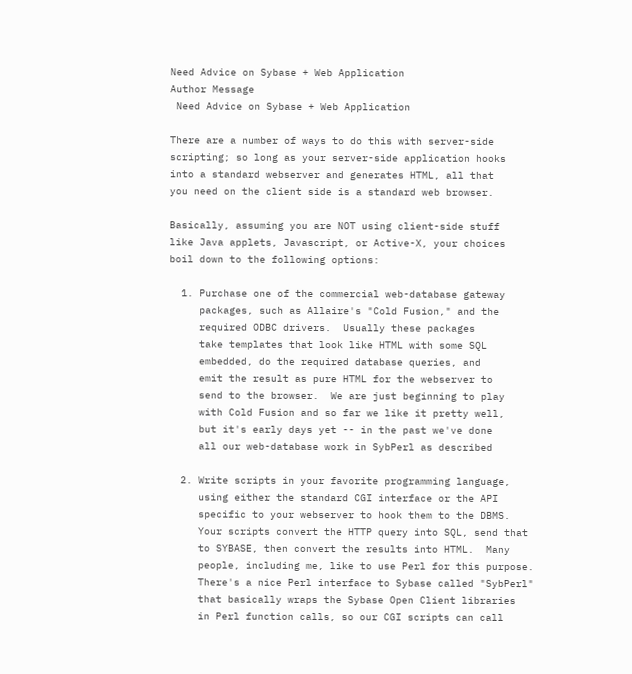Need Advice on Sybase + Web Application
Author Message
 Need Advice on Sybase + Web Application

There are a number of ways to do this with server-side
scripting; so long as your server-side application hooks
into a standard webserver and generates HTML, all that
you need on the client side is a standard web browser.

Basically, assuming you are NOT using client-side stuff
like Java applets, Javascript, or Active-X, your choices
boil down to the following options:

  1. Purchase one of the commercial web-database gateway
     packages, such as Allaire's "Cold Fusion," and the
     required ODBC drivers.  Usually these packages
     take templates that look like HTML with some SQL
     embedded, do the required database queries, and
     emit the result as pure HTML for the webserver to
     send to the browser.  We are just beginning to play
     with Cold Fusion and so far we like it pretty well,
     but it's early days yet -- in the past we've done
     all our web-database work in SybPerl as described

  2. Write scripts in your favorite programming language,
     using either the standard CGI interface or the API
     specific to your webserver to hook them to the DBMS.
     Your scripts convert the HTTP query into SQL, send that
     to SYBASE, then convert the results into HTML.  Many
     people, including me, like to use Perl for this purpose.
     There's a nice Perl interface to Sybase called "SybPerl"
     that basically wraps the Sybase Open Client libraries
     in Perl function calls, so our CGI scripts can call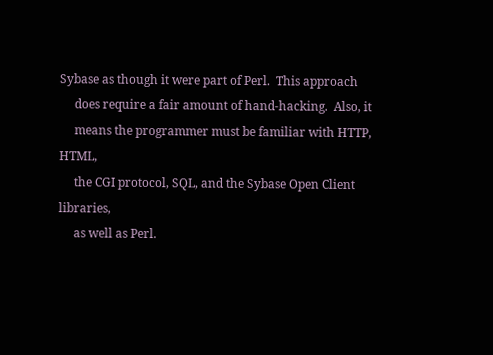Sybase as though it were part of Perl.  This approach
     does require a fair amount of hand-hacking.  Also, it
     means the programmer must be familiar with HTTP, HTML,
     the CGI protocol, SQL, and the Sybase Open Client libraries,
     as well as Perl.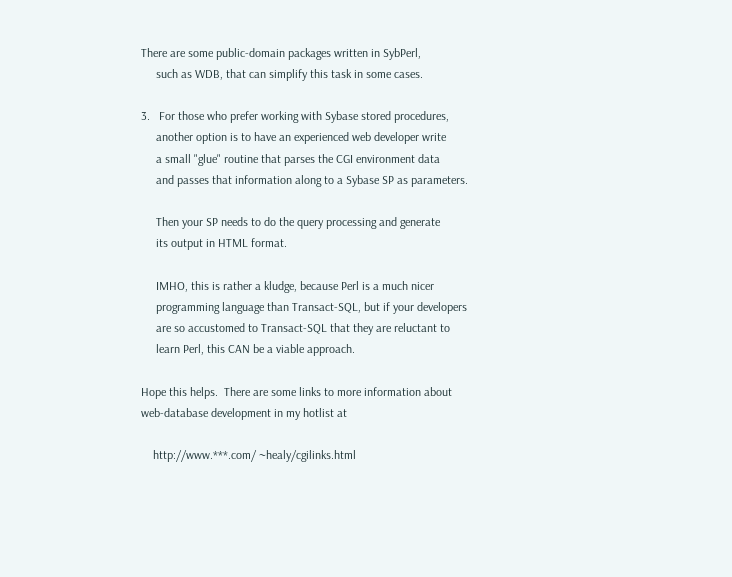There are some public-domain packages written in SybPerl,
     such as WDB, that can simplify this task in some cases.

3.   For those who prefer working with Sybase stored procedures,
     another option is to have an experienced web developer write
     a small "glue" routine that parses the CGI environment data
     and passes that information along to a Sybase SP as parameters.

     Then your SP needs to do the query processing and generate
     its output in HTML format.

     IMHO, this is rather a kludge, because Perl is a much nicer
     programming language than Transact-SQL, but if your developers
     are so accustomed to Transact-SQL that they are reluctant to
     learn Perl, this CAN be a viable approach.

Hope this helps.  There are some links to more information about
web-database development in my hotlist at

    http://www.***.com/ ~healy/cgilinks.html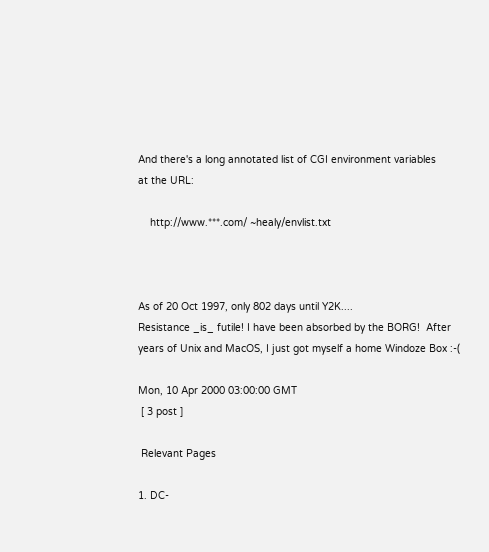And there's a long annotated list of CGI environment variables
at the URL:

    http://www.***.com/ ~healy/envlist.txt



As of 20 Oct 1997, only 802 days until Y2K....
Resistance _is_ futile! I have been absorbed by the BORG!  After
years of Unix and MacOS, I just got myself a home Windoze Box :-(

Mon, 10 Apr 2000 03:00:00 GMT
 [ 3 post ]

 Relevant Pages

1. DC-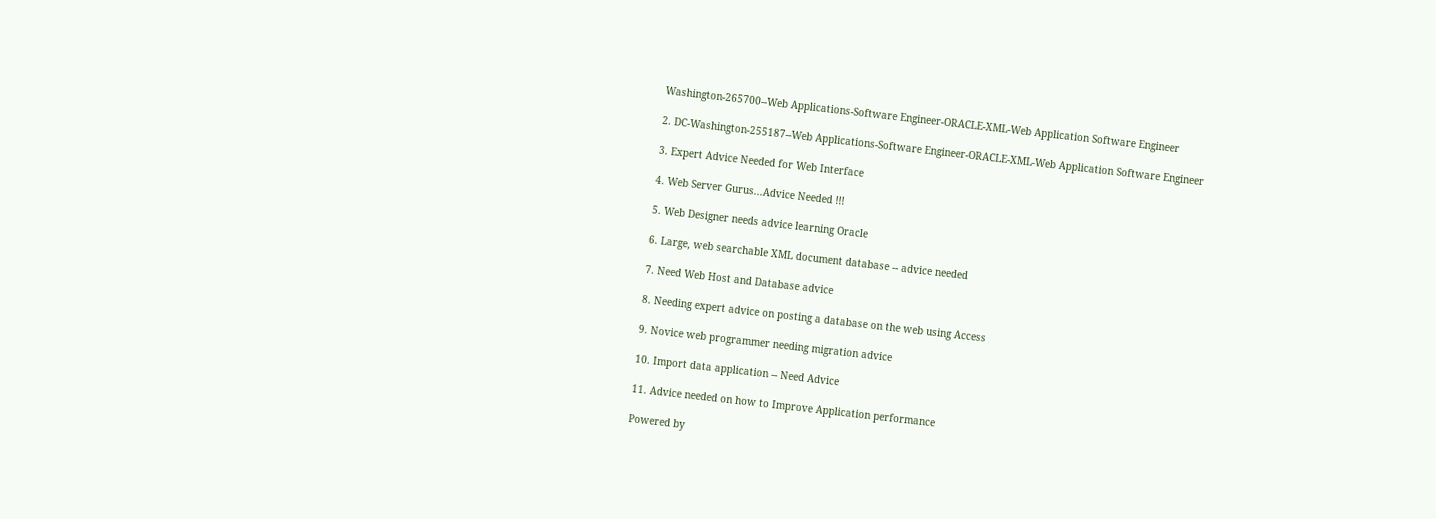Washington-265700--Web Applications-Software Engineer-ORACLE-XML-Web Application Software Engineer

2. DC-Washington-255187--Web Applications-Software Engineer-ORACLE-XML-Web Application Software Engineer

3. Expert Advice Needed for Web Interface

4. Web Server Gurus...Advice Needed !!!

5. Web Designer needs advice learning Oracle

6. Large, web searchable XML document database -- advice needed

7. Need Web Host and Database advice

8. Needing expert advice on posting a database on the web using Access

9. Novice web programmer needing migration advice

10. Import data application -- Need Advice

11. Advice needed on how to Improve Application performance

Powered by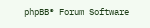phpBB® Forum Software